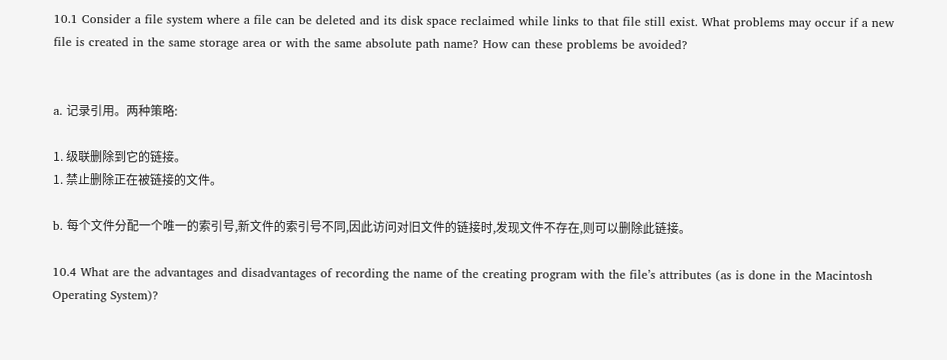10.1 Consider a file system where a file can be deleted and its disk space reclaimed while links to that file still exist. What problems may occur if a new file is created in the same storage area or with the same absolute path name? How can these problems be avoided?


a. 记录引用。两种策略:

1. 级联删除到它的链接。
1. 禁止删除正在被链接的文件。

b. 每个文件分配一个唯一的索引号,新文件的索引号不同,因此访问对旧文件的链接时,发现文件不存在,则可以删除此链接。

10.4 What are the advantages and disadvantages of recording the name of the creating program with the file’s attributes (as is done in the Macintosh Operating System)?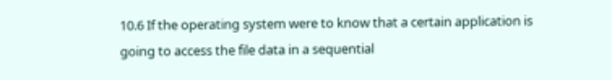10.6 If the operating system were to know that a certain application is going to access the file data in a sequential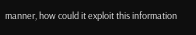manner, how could it exploit this information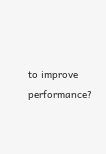to improve performance?